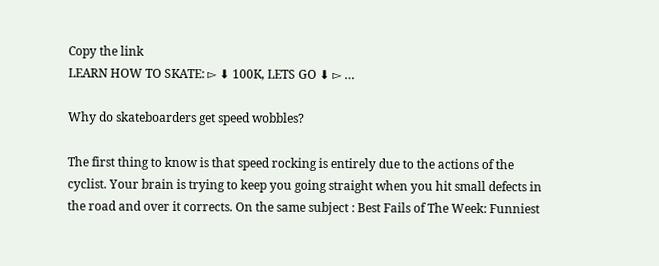Copy the link
LEARN HOW TO SKATE: ▻ ⬇ 100K, LETS GO ⬇ ▻ …

Why do skateboarders get speed wobbles?

The first thing to know is that speed rocking is entirely due to the actions of the cyclist. Your brain is trying to keep you going straight when you hit small defects in the road and over it corrects. On the same subject : Best Fails of The Week: Funniest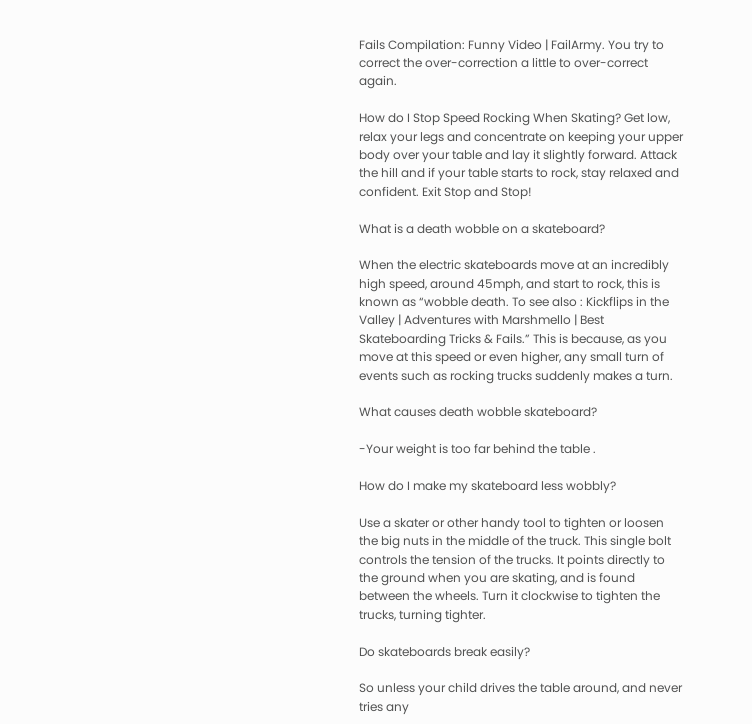Fails Compilation: Funny Video | FailArmy. You try to correct the over-correction a little to over-correct again.

How do I Stop Speed Rocking When Skating? Get low, relax your legs and concentrate on keeping your upper body over your table and lay it slightly forward. Attack the hill and if your table starts to rock, stay relaxed and confident. Exit Stop and Stop!

What is a death wobble on a skateboard?

When the electric skateboards move at an incredibly high speed, around 45mph, and start to rock, this is known as “wobble death. To see also : Kickflips in the Valley | Adventures with Marshmello | Best Skateboarding Tricks & Fails.” This is because, as you move at this speed or even higher, any small turn of events such as rocking trucks suddenly makes a turn.

What causes death wobble skateboard?

-Your weight is too far behind the table .

How do I make my skateboard less wobbly?

Use a skater or other handy tool to tighten or loosen the big nuts in the middle of the truck. This single bolt controls the tension of the trucks. It points directly to the ground when you are skating, and is found between the wheels. Turn it clockwise to tighten the trucks, turning tighter.

Do skateboards break easily?

So unless your child drives the table around, and never tries any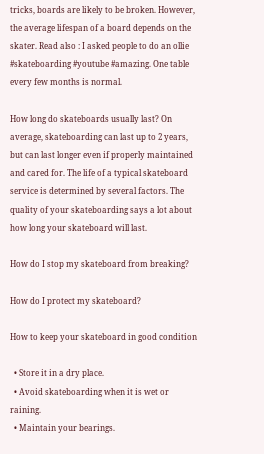tricks, boards are likely to be broken. However, the average lifespan of a board depends on the skater. Read also : I asked people to do an ollie #skateboarding #youtube #amazing. One table every few months is normal.

How long do skateboards usually last? On average, skateboarding can last up to 2 years, but can last longer even if properly maintained and cared for. The life of a typical skateboard service is determined by several factors. The quality of your skateboarding says a lot about how long your skateboard will last.

How do I stop my skateboard from breaking?

How do I protect my skateboard?

How to keep your skateboard in good condition

  • Store it in a dry place.
  • Avoid skateboarding when it is wet or raining.
  • Maintain your bearings.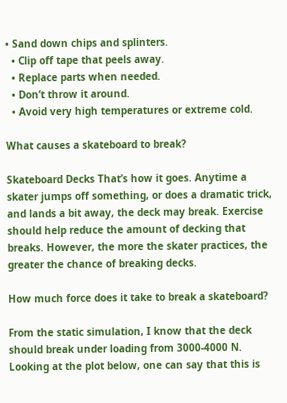• Sand down chips and splinters.
  • Clip off tape that peels away.
  • Replace parts when needed.
  • Don’t throw it around.
  • Avoid very high temperatures or extreme cold.

What causes a skateboard to break?

Skateboard Decks That’s how it goes. Anytime a skater jumps off something, or does a dramatic trick, and lands a bit away, the deck may break. Exercise should help reduce the amount of decking that breaks. However, the more the skater practices, the greater the chance of breaking decks.

How much force does it take to break a skateboard?

From the static simulation, I know that the deck should break under loading from 3000-4000 N. Looking at the plot below, one can say that this is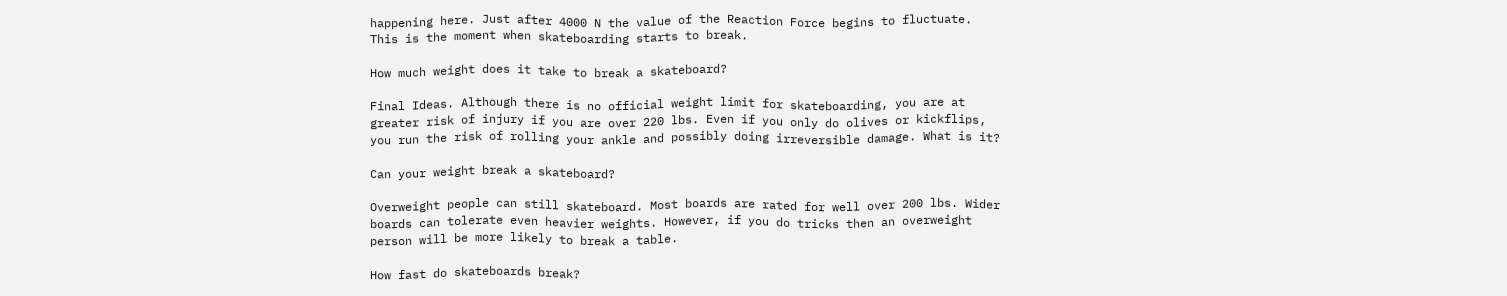happening here. Just after 4000 N the value of the Reaction Force begins to fluctuate. This is the moment when skateboarding starts to break.

How much weight does it take to break a skateboard?

Final Ideas. Although there is no official weight limit for skateboarding, you are at greater risk of injury if you are over 220 lbs. Even if you only do olives or kickflips, you run the risk of rolling your ankle and possibly doing irreversible damage. What is it?

Can your weight break a skateboard?

Overweight people can still skateboard. Most boards are rated for well over 200 lbs. Wider boards can tolerate even heavier weights. However, if you do tricks then an overweight person will be more likely to break a table.

How fast do skateboards break?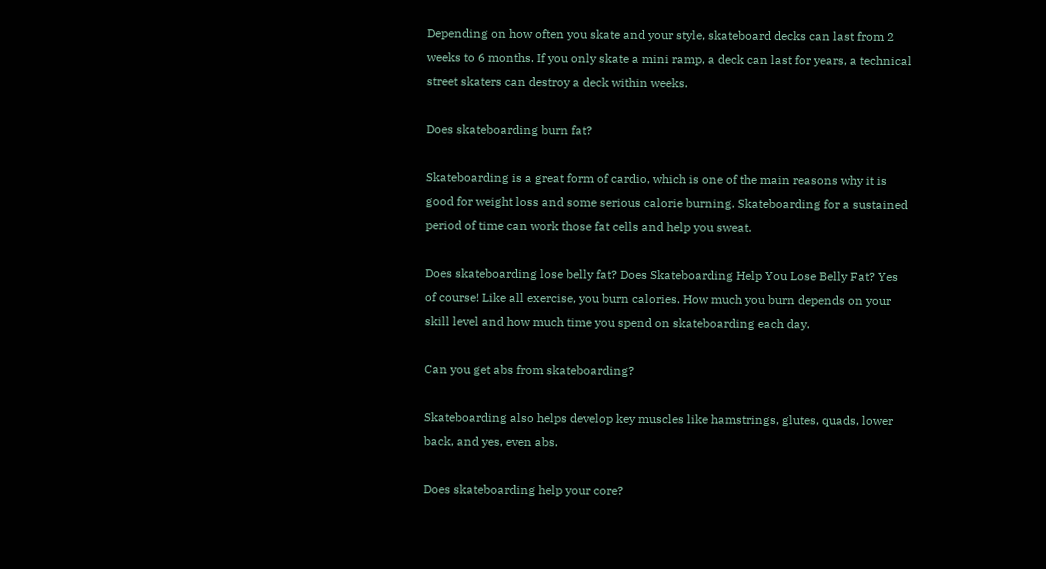Depending on how often you skate and your style, skateboard decks can last from 2 weeks to 6 months. If you only skate a mini ramp, a deck can last for years, a technical street skaters can destroy a deck within weeks.

Does skateboarding burn fat?

Skateboarding is a great form of cardio, which is one of the main reasons why it is good for weight loss and some serious calorie burning. Skateboarding for a sustained period of time can work those fat cells and help you sweat.

Does skateboarding lose belly fat? Does Skateboarding Help You Lose Belly Fat? Yes of course! Like all exercise, you burn calories. How much you burn depends on your skill level and how much time you spend on skateboarding each day.

Can you get abs from skateboarding?

Skateboarding also helps develop key muscles like hamstrings, glutes, quads, lower back, and yes, even abs.

Does skateboarding help your core?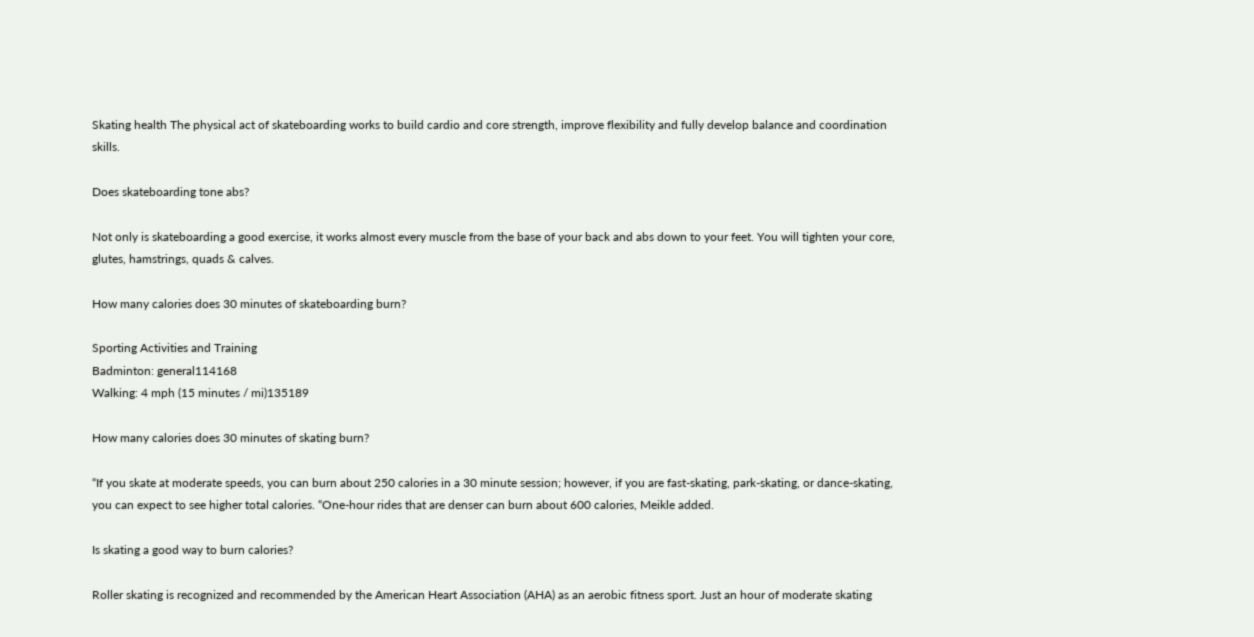Skating health The physical act of skateboarding works to build cardio and core strength, improve flexibility and fully develop balance and coordination skills.

Does skateboarding tone abs?

Not only is skateboarding a good exercise, it works almost every muscle from the base of your back and abs down to your feet. You will tighten your core, glutes, hamstrings, quads & calves.

How many calories does 30 minutes of skateboarding burn?

Sporting Activities and Training
Badminton: general114168
Walking: 4 mph (15 minutes / mi)135189

How many calories does 30 minutes of skating burn?

“If you skate at moderate speeds, you can burn about 250 calories in a 30 minute session; however, if you are fast-skating, park-skating, or dance-skating, you can expect to see higher total calories. “One-hour rides that are denser can burn about 600 calories, Meikle added.

Is skating a good way to burn calories?

Roller skating is recognized and recommended by the American Heart Association (AHA) as an aerobic fitness sport. Just an hour of moderate skating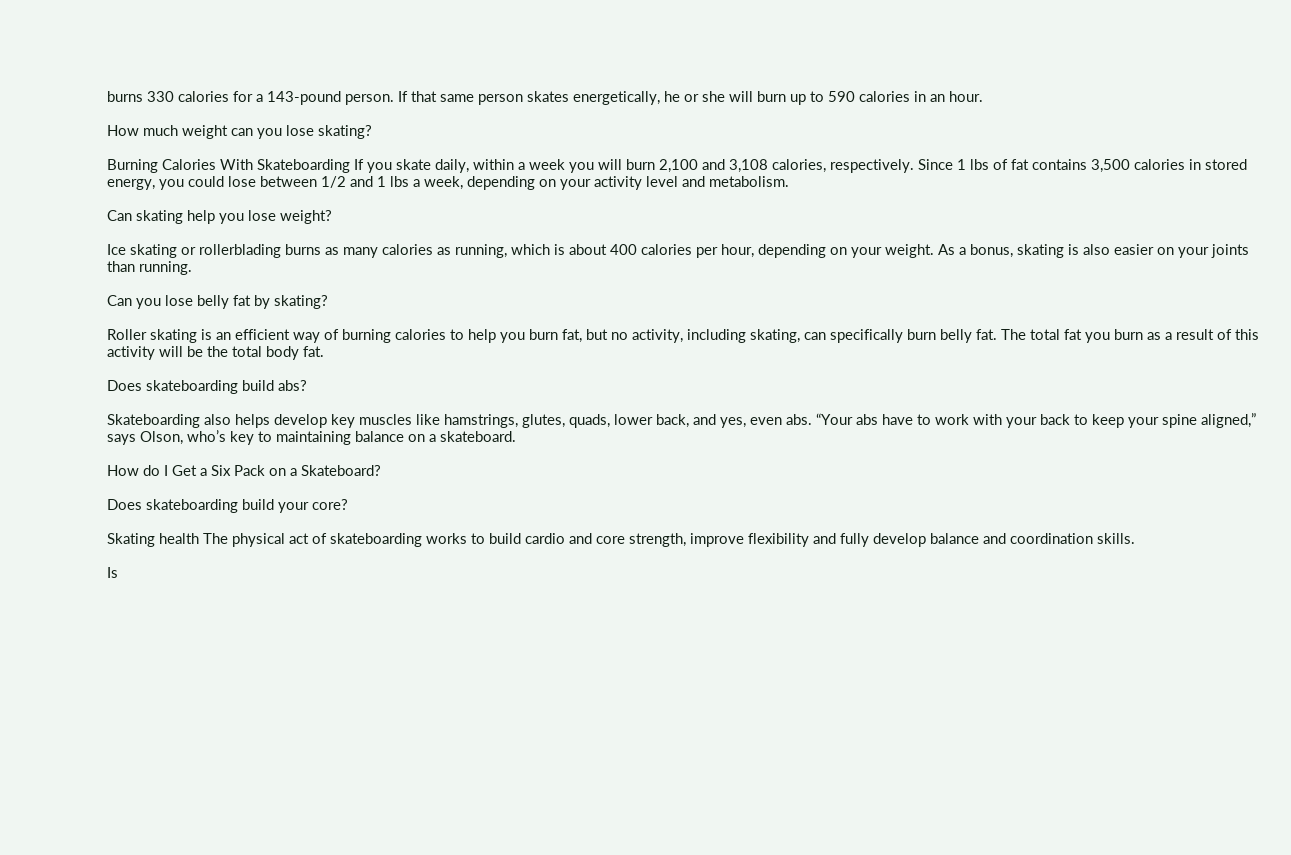burns 330 calories for a 143-pound person. If that same person skates energetically, he or she will burn up to 590 calories in an hour.

How much weight can you lose skating?

Burning Calories With Skateboarding If you skate daily, within a week you will burn 2,100 and 3,108 calories, respectively. Since 1 lbs of fat contains 3,500 calories in stored energy, you could lose between 1/2 and 1 lbs a week, depending on your activity level and metabolism.

Can skating help you lose weight?

Ice skating or rollerblading burns as many calories as running, which is about 400 calories per hour, depending on your weight. As a bonus, skating is also easier on your joints than running.

Can you lose belly fat by skating?

Roller skating is an efficient way of burning calories to help you burn fat, but no activity, including skating, can specifically burn belly fat. The total fat you burn as a result of this activity will be the total body fat.

Does skateboarding build abs?

Skateboarding also helps develop key muscles like hamstrings, glutes, quads, lower back, and yes, even abs. “Your abs have to work with your back to keep your spine aligned,” says Olson, who’s key to maintaining balance on a skateboard.

How do I Get a Six Pack on a Skateboard?

Does skateboarding build your core?

Skating health The physical act of skateboarding works to build cardio and core strength, improve flexibility and fully develop balance and coordination skills.

Is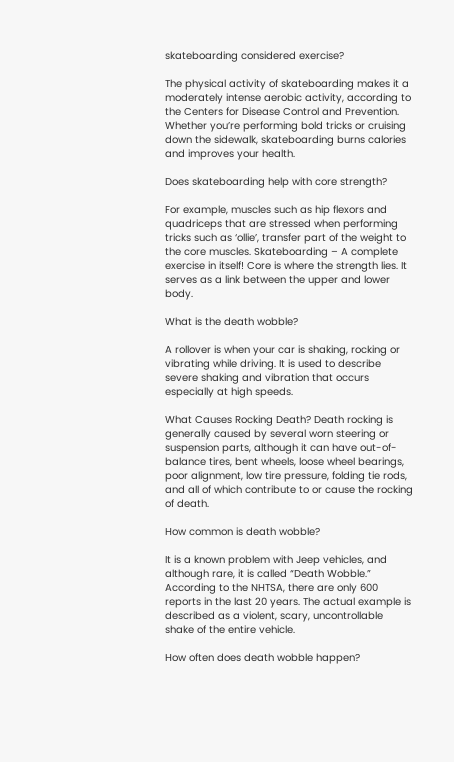skateboarding considered exercise?

The physical activity of skateboarding makes it a moderately intense aerobic activity, according to the Centers for Disease Control and Prevention. Whether you’re performing bold tricks or cruising down the sidewalk, skateboarding burns calories and improves your health.

Does skateboarding help with core strength?

For example, muscles such as hip flexors and quadriceps that are stressed when performing tricks such as ‘ollie’, transfer part of the weight to the core muscles. Skateboarding – A complete exercise in itself! Core is where the strength lies. It serves as a link between the upper and lower body.

What is the death wobble?

A rollover is when your car is shaking, rocking or vibrating while driving. It is used to describe severe shaking and vibration that occurs especially at high speeds.

What Causes Rocking Death? Death rocking is generally caused by several worn steering or suspension parts, although it can have out-of-balance tires, bent wheels, loose wheel bearings, poor alignment, low tire pressure, folding tie rods, and all of which contribute to or cause the rocking of death.

How common is death wobble?

It is a known problem with Jeep vehicles, and although rare, it is called “Death Wobble.” According to the NHTSA, there are only 600 reports in the last 20 years. The actual example is described as a violent, scary, uncontrollable shake of the entire vehicle.

How often does death wobble happen?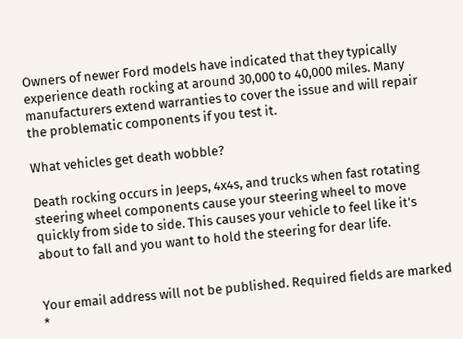Owners of newer Ford models have indicated that they typically experience death rocking at around 30,000 to 40,000 miles. Many manufacturers extend warranties to cover the issue and will repair the problematic components if you test it.

What vehicles get death wobble?

Death rocking occurs in Jeeps, 4x4s, and trucks when fast rotating steering wheel components cause your steering wheel to move quickly from side to side. This causes your vehicle to feel like it’s about to fall and you want to hold the steering for dear life.


Your email address will not be published. Required fields are marked *